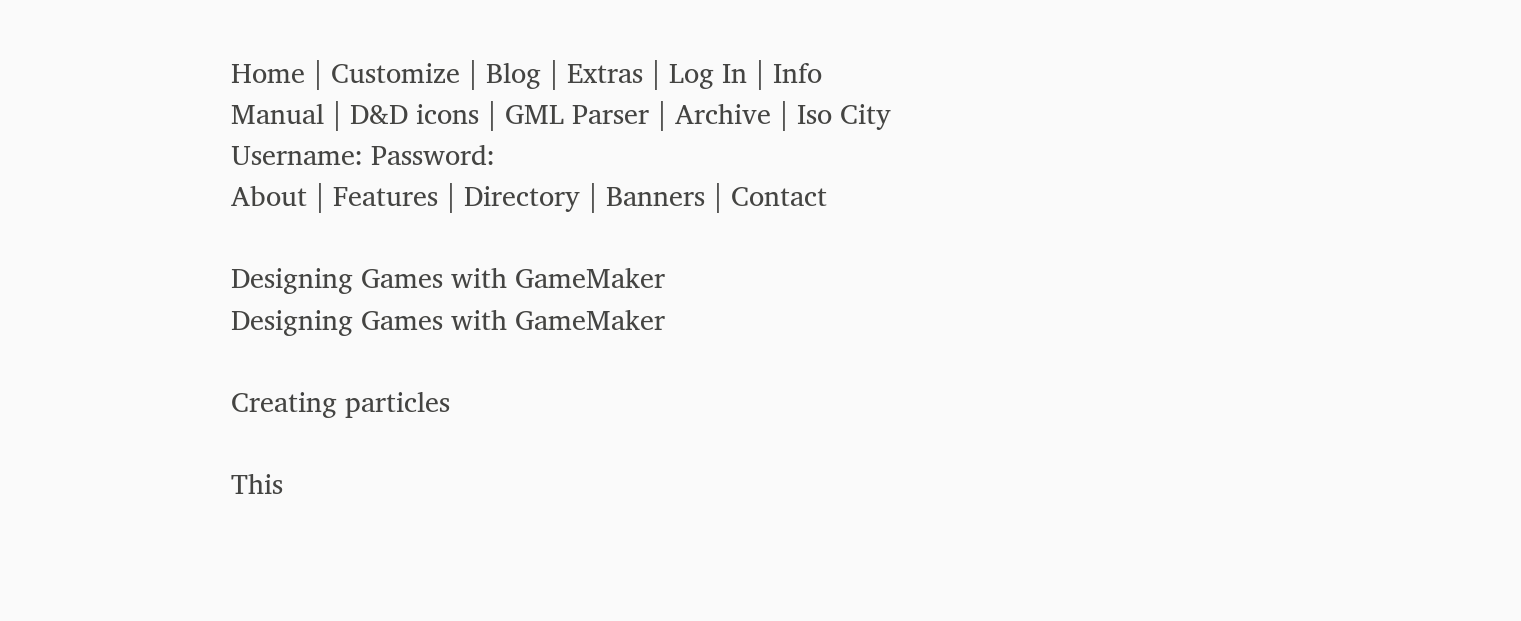Home | Customize | Blog | Extras | Log In | Info
Manual | D&D icons | GML Parser | Archive | Iso City
Username: Password:
About | Features | Directory | Banners | Contact

Designing Games with GameMaker
Designing Games with GameMaker

Creating particles

This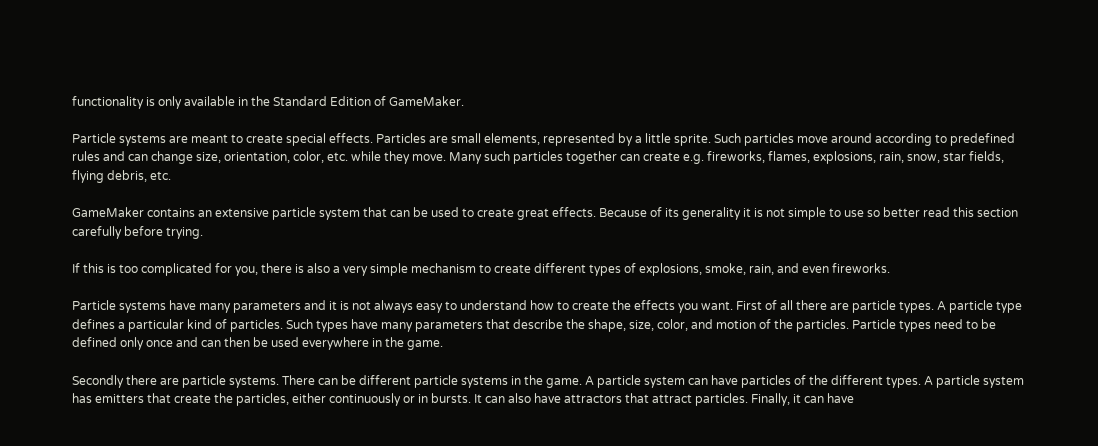functionality is only available in the Standard Edition of GameMaker.

Particle systems are meant to create special effects. Particles are small elements, represented by a little sprite. Such particles move around according to predefined rules and can change size, orientation, color, etc. while they move. Many such particles together can create e.g. fireworks, flames, explosions, rain, snow, star fields, flying debris, etc.

GameMaker contains an extensive particle system that can be used to create great effects. Because of its generality it is not simple to use so better read this section carefully before trying.

If this is too complicated for you, there is also a very simple mechanism to create different types of explosions, smoke, rain, and even fireworks.

Particle systems have many parameters and it is not always easy to understand how to create the effects you want. First of all there are particle types. A particle type defines a particular kind of particles. Such types have many parameters that describe the shape, size, color, and motion of the particles. Particle types need to be defined only once and can then be used everywhere in the game.

Secondly there are particle systems. There can be different particle systems in the game. A particle system can have particles of the different types. A particle system has emitters that create the particles, either continuously or in bursts. It can also have attractors that attract particles. Finally, it can have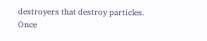destroyers that destroy particles. Once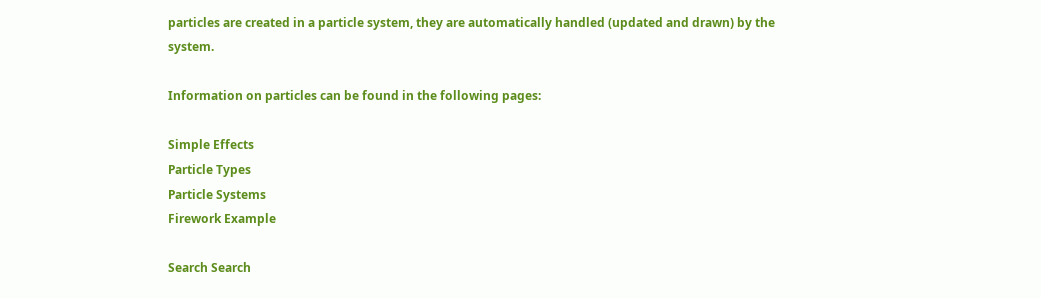particles are created in a particle system, they are automatically handled (updated and drawn) by the system.

Information on particles can be found in the following pages:

Simple Effects
Particle Types
Particle Systems
Firework Example

Search Search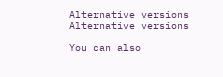Alternative versions Alternative versions

You can also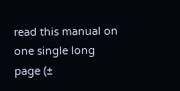read this manual on one single long page (±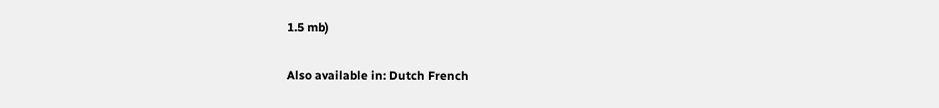1.5 mb)

Also available in: Dutch French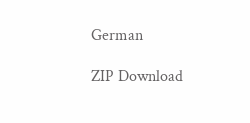German

ZIP Download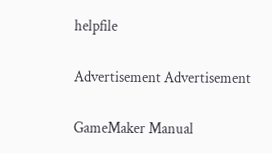helpfile

Advertisement Advertisement

GameMaker Manual